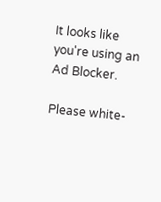It looks like you're using an Ad Blocker.

Please white-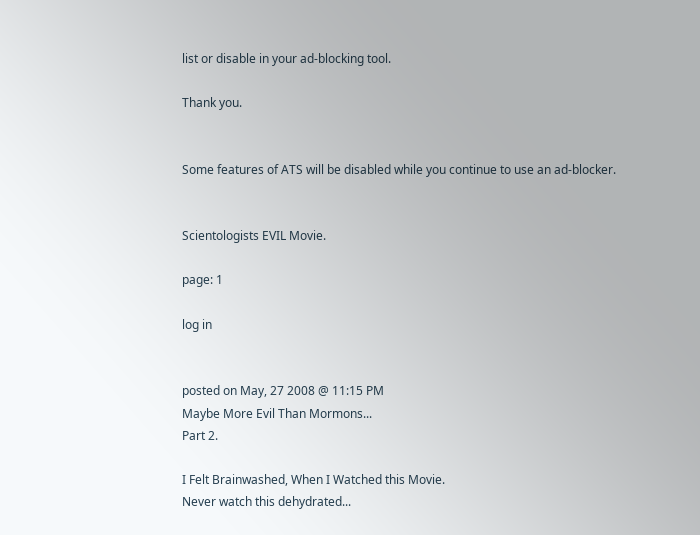list or disable in your ad-blocking tool.

Thank you.


Some features of ATS will be disabled while you continue to use an ad-blocker.


Scientologists EVIL Movie.

page: 1

log in


posted on May, 27 2008 @ 11:15 PM
Maybe More Evil Than Mormons...
Part 2.

I Felt Brainwashed, When I Watched this Movie.
Never watch this dehydrated...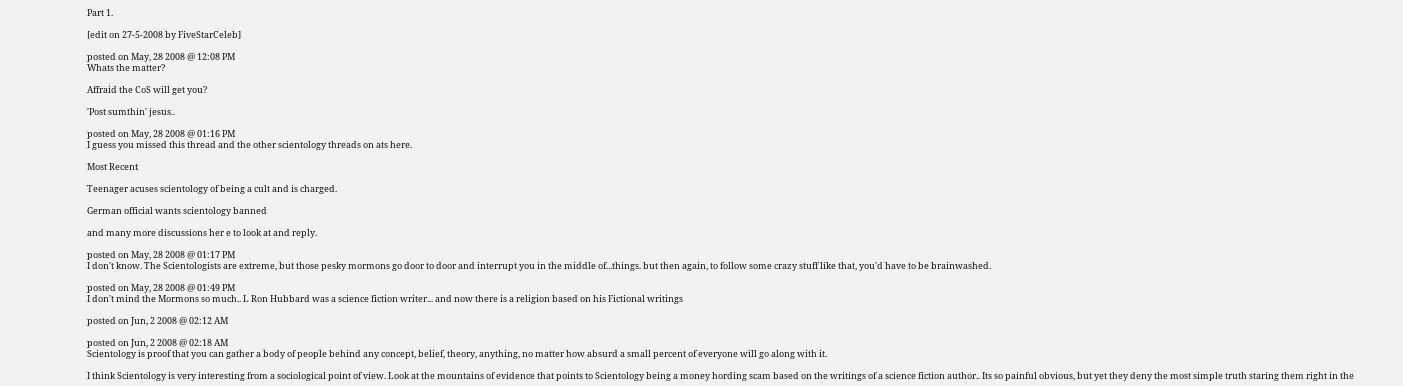Part 1.

[edit on 27-5-2008 by FiveStarCeleb]

posted on May, 28 2008 @ 12:08 PM
Whats the matter?

Affraid the CoS will get you?

'Post sumthin' jesus..

posted on May, 28 2008 @ 01:16 PM
I guess you missed this thread and the other scientology threads on ats here.

Most Recent

Teenager acuses scientology of being a cult and is charged.

German official wants scientology banned

and many more discussions her e to look at and reply.

posted on May, 28 2008 @ 01:17 PM
I don't know. The Scientologists are extreme, but those pesky mormons go door to door and interrupt you in the middle of...things. but then again, to follow some crazy stuff like that, you'd have to be brainwashed.

posted on May, 28 2008 @ 01:49 PM
I don't mind the Mormons so much.. L Ron Hubbard was a science fiction writer... and now there is a religion based on his Fictional writings

posted on Jun, 2 2008 @ 02:12 AM

posted on Jun, 2 2008 @ 02:18 AM
Scientology is proof that you can gather a body of people behind any concept, belief, theory, anything, no matter how absurd a small percent of everyone will go along with it.

I think Scientology is very interesting from a sociological point of view. Look at the mountains of evidence that points to Scientology being a money hording scam based on the writings of a science fiction author.. Its so painful obvious, but yet they deny the most simple truth staring them right in the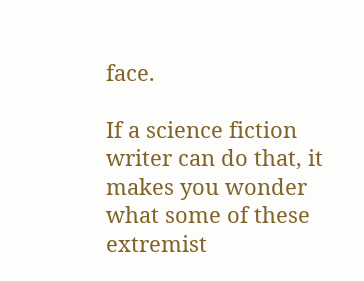face.

If a science fiction writer can do that, it makes you wonder what some of these extremist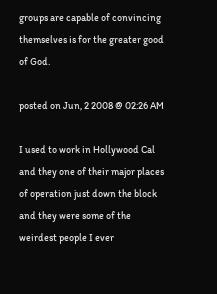groups are capable of convincing themselves is for the greater good of God.

posted on Jun, 2 2008 @ 02:26 AM

I used to work in Hollywood Cal and they one of their major places of operation just down the block and they were some of the weirdest people I ever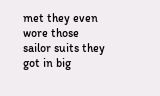met they even wore those sailor suits they got in big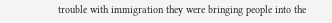trouble with immigration they were bringing people into the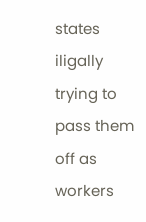states iligally trying to pass them off as workers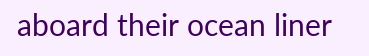aboard their ocean liner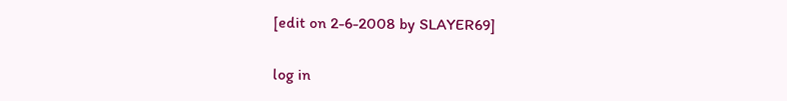[edit on 2-6-2008 by SLAYER69]


log in